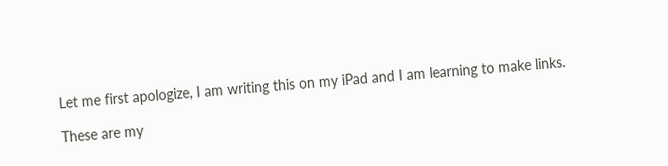Let me first apologize, I am writing this on my iPad and I am learning to make links.

These are my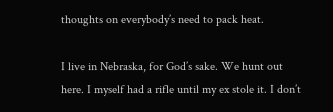thoughts on everybody’s need to pack heat.

I live in Nebraska, for God’s sake. We hunt out here. I myself had a rifle until my ex stole it. I don’t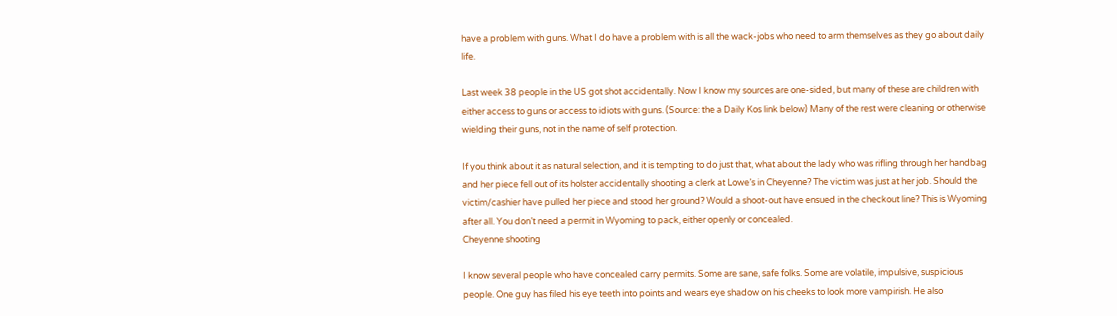have a problem with guns. What I do have a problem with is all the wack-jobs who need to arm themselves as they go about daily life.

Last week 38 people in the US got shot accidentally. Now I know my sources are one-sided, but many of these are children with either access to guns or access to idiots with guns. (Source: the a Daily Kos link below) Many of the rest were cleaning or otherwise wielding their guns, not in the name of self protection.

If you think about it as natural selection, and it is tempting to do just that, what about the lady who was rifling through her handbag and her piece fell out of its holster accidentally shooting a clerk at Lowe’s in Cheyenne? The victim was just at her job. Should the victim/cashier have pulled her piece and stood her ground? Would a shoot-out have ensued in the checkout line? This is Wyoming after all. You don’t need a permit in Wyoming to pack, either openly or concealed.
Cheyenne shooting

I know several people who have concealed carry permits. Some are sane, safe folks. Some are volatile, impulsive, suspicious people. One guy has filed his eye teeth into points and wears eye shadow on his cheeks to look more vampirish. He also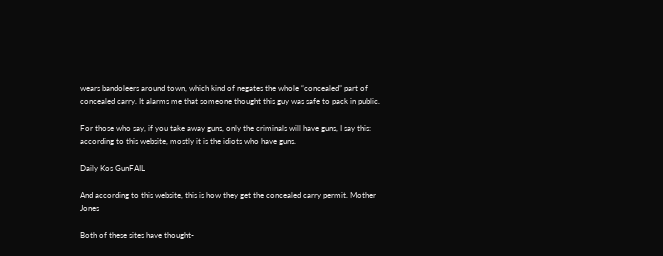wears bandoleers around town, which kind of negates the whole “concealed” part of concealed carry. It alarms me that someone thought this guy was safe to pack in public.

For those who say, if you take away guns, only the criminals will have guns, I say this: according to this website, mostly it is the idiots who have guns.

Daily Kos GunFAIL

And according to this website, this is how they get the concealed carry permit. Mother Jones

Both of these sites have thought-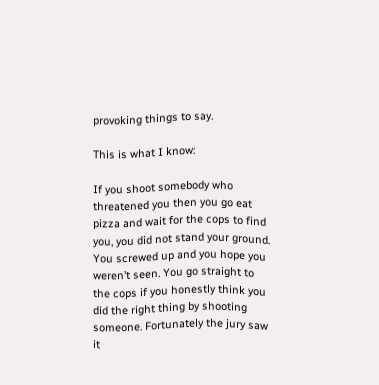provoking things to say.

This is what I know:

If you shoot somebody who threatened you then you go eat pizza and wait for the cops to find you, you did not stand your ground. You screwed up and you hope you weren’t seen. You go straight to the cops if you honestly think you did the right thing by shooting someone. Fortunately the jury saw it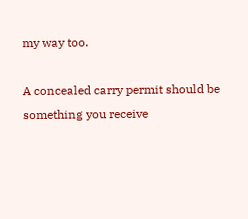my way too.

A concealed carry permit should be something you receive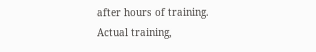after hours of training. Actual training,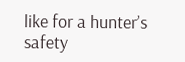like for a hunter’s safety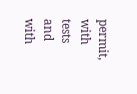permit, with tests and with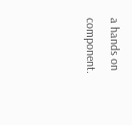a hands on component.